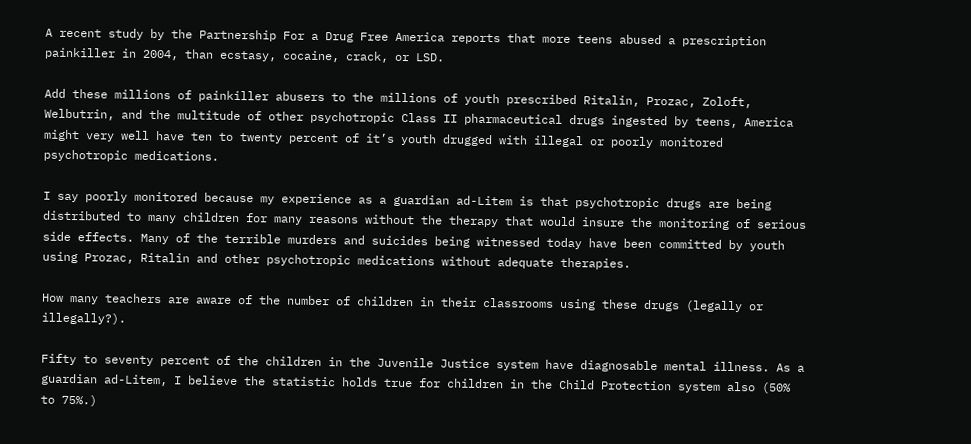A recent study by the Partnership For a Drug Free America reports that more teens abused a prescription painkiller in 2004, than ecstasy, cocaine, crack, or LSD.

Add these millions of painkiller abusers to the millions of youth prescribed Ritalin, Prozac, Zoloft, Welbutrin, and the multitude of other psychotropic Class II pharmaceutical drugs ingested by teens, America might very well have ten to twenty percent of it’s youth drugged with illegal or poorly monitored psychotropic medications.

I say poorly monitored because my experience as a guardian ad-Litem is that psychotropic drugs are being distributed to many children for many reasons without the therapy that would insure the monitoring of serious side effects. Many of the terrible murders and suicides being witnessed today have been committed by youth using Prozac, Ritalin and other psychotropic medications without adequate therapies.

How many teachers are aware of the number of children in their classrooms using these drugs (legally or illegally?).

Fifty to seventy percent of the children in the Juvenile Justice system have diagnosable mental illness. As a guardian ad-Litem, I believe the statistic holds true for children in the Child Protection system also (50% to 75%.)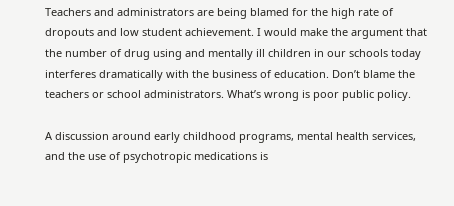Teachers and administrators are being blamed for the high rate of dropouts and low student achievement. I would make the argument that the number of drug using and mentally ill children in our schools today interferes dramatically with the business of education. Don’t blame the teachers or school administrators. What’s wrong is poor public policy.

A discussion around early childhood programs, mental health services, and the use of psychotropic medications is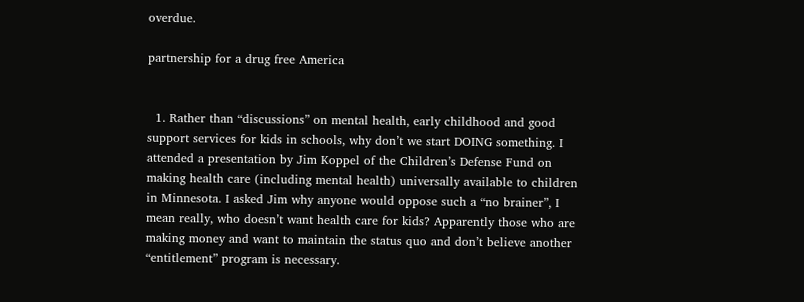overdue.

partnership for a drug free America


  1. Rather than “discussions” on mental health, early childhood and good support services for kids in schools, why don’t we start DOING something. I attended a presentation by Jim Koppel of the Children’s Defense Fund on making health care (including mental health) universally available to children in Minnesota. I asked Jim why anyone would oppose such a “no brainer”, I mean really, who doesn’t want health care for kids? Apparently those who are making money and want to maintain the status quo and don’t believe another “entitlement” program is necessary.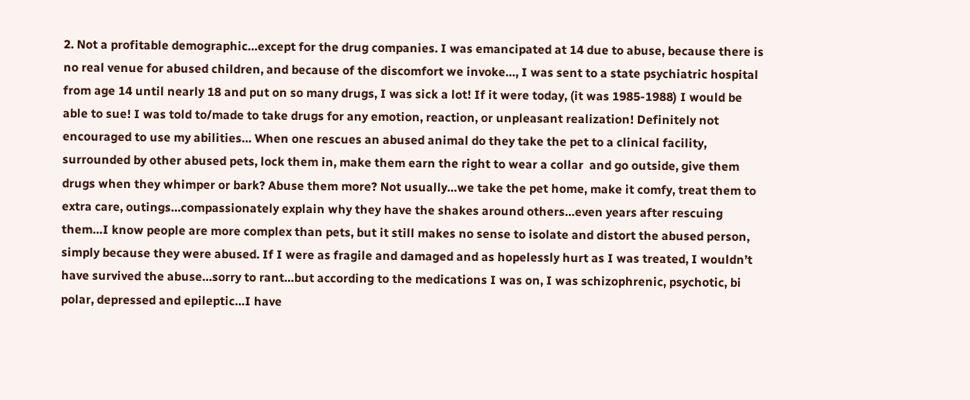2. Not a profitable demographic…except for the drug companies. I was emancipated at 14 due to abuse, because there is no real venue for abused children, and because of the discomfort we invoke…, I was sent to a state psychiatric hospital from age 14 until nearly 18 and put on so many drugs, I was sick a lot! If it were today, (it was 1985-1988) I would be able to sue! I was told to/made to take drugs for any emotion, reaction, or unpleasant realization! Definitely not encouraged to use my abilities… When one rescues an abused animal do they take the pet to a clinical facility, surrounded by other abused pets, lock them in, make them earn the right to wear a collar  and go outside, give them drugs when they whimper or bark? Abuse them more? Not usually…we take the pet home, make it comfy, treat them to extra care, outings…compassionately explain why they have the shakes around others…even years after rescuing them…I know people are more complex than pets, but it still makes no sense to isolate and distort the abused person, simply because they were abused. If I were as fragile and damaged and as hopelessly hurt as I was treated, I wouldn’t have survived the abuse…sorry to rant…but according to the medications I was on, I was schizophrenic, psychotic, bi polar, depressed and epileptic…I have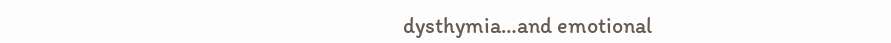dysthymia…and emotional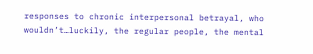responses to chronic interpersonal betrayal, who wouldn’t…luckily, the regular people, the mental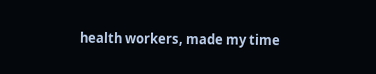health workers, made my time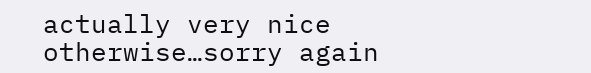actually very nice otherwise…sorry again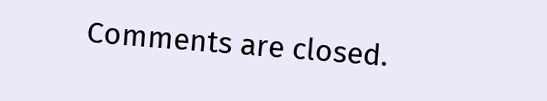Comments are closed.